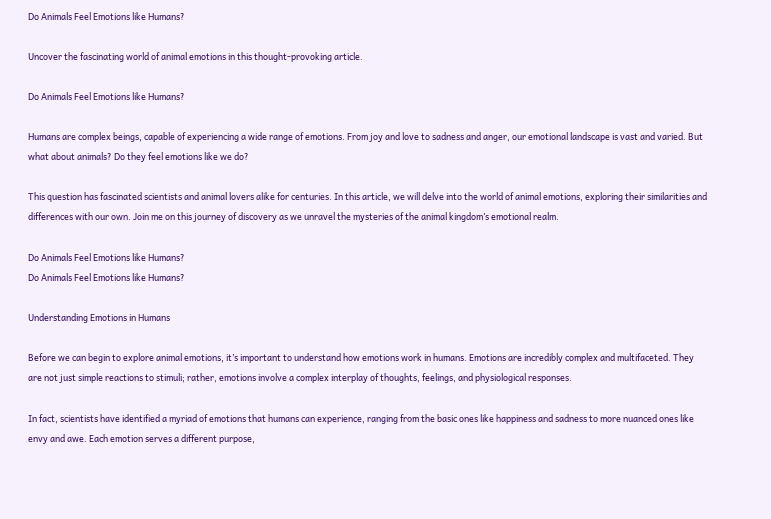Do Animals Feel Emotions like Humans?

Uncover the fascinating world of animal emotions in this thought-provoking article.

Do Animals Feel Emotions like Humans?

Humans are complex beings, capable of experiencing a wide range of emotions. From joy and love to sadness and anger, our emotional landscape is vast and varied. But what about animals? Do they feel emotions like we do?

This question has fascinated scientists and animal lovers alike for centuries. In this article, we will delve into the world of animal emotions, exploring their similarities and differences with our own. Join me on this journey of discovery as we unravel the mysteries of the animal kingdom’s emotional realm.

Do Animals Feel Emotions like Humans?
Do Animals Feel Emotions like Humans?

Understanding Emotions in Humans

Before we can begin to explore animal emotions, it’s important to understand how emotions work in humans. Emotions are incredibly complex and multifaceted. They are not just simple reactions to stimuli; rather, emotions involve a complex interplay of thoughts, feelings, and physiological responses.

In fact, scientists have identified a myriad of emotions that humans can experience, ranging from the basic ones like happiness and sadness to more nuanced ones like envy and awe. Each emotion serves a different purpose,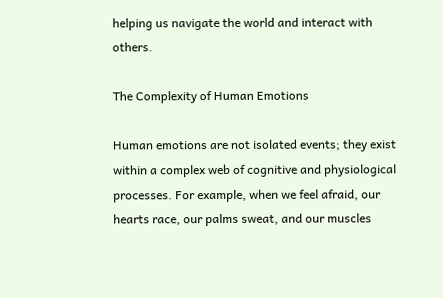helping us navigate the world and interact with others.

The Complexity of Human Emotions

Human emotions are not isolated events; they exist within a complex web of cognitive and physiological processes. For example, when we feel afraid, our hearts race, our palms sweat, and our muscles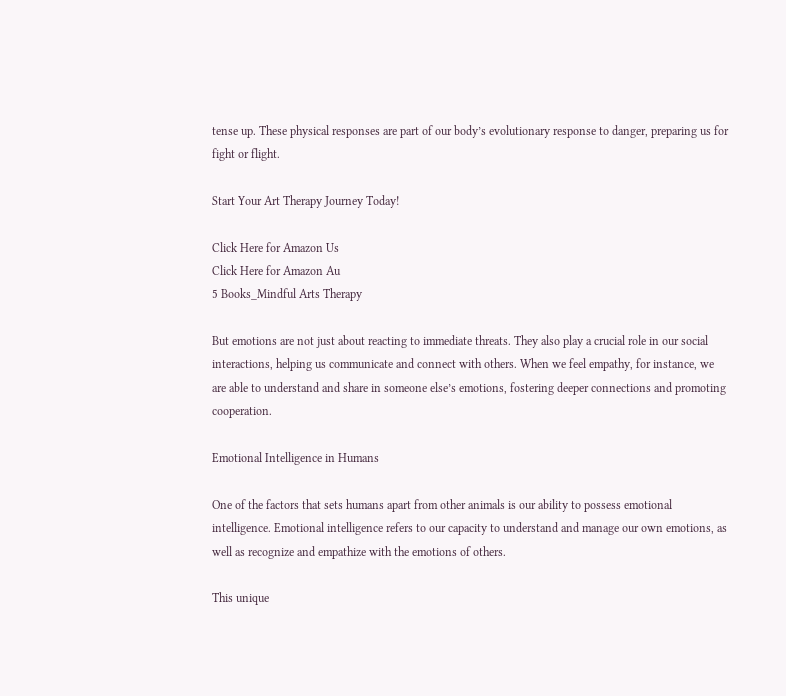tense up. These physical responses are part of our body’s evolutionary response to danger, preparing us for fight or flight.

Start Your Art Therapy Journey Today!

Click Here for Amazon Us
Click Here for Amazon Au
5 Books_Mindful Arts Therapy

But emotions are not just about reacting to immediate threats. They also play a crucial role in our social interactions, helping us communicate and connect with others. When we feel empathy, for instance, we are able to understand and share in someone else’s emotions, fostering deeper connections and promoting cooperation.

Emotional Intelligence in Humans

One of the factors that sets humans apart from other animals is our ability to possess emotional intelligence. Emotional intelligence refers to our capacity to understand and manage our own emotions, as well as recognize and empathize with the emotions of others.

This unique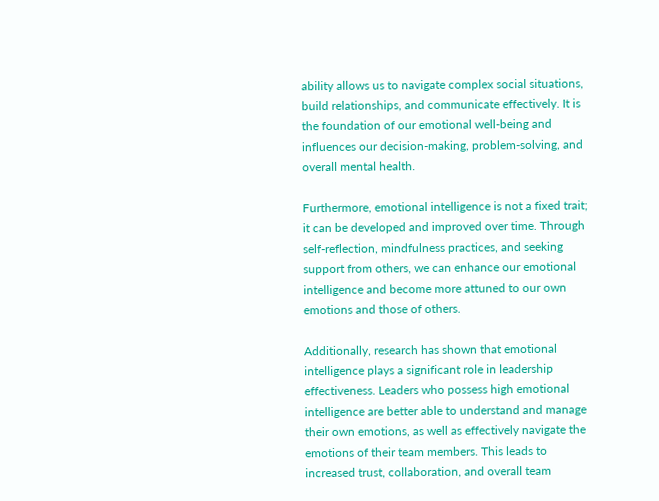ability allows us to navigate complex social situations, build relationships, and communicate effectively. It is the foundation of our emotional well-being and influences our decision-making, problem-solving, and overall mental health.

Furthermore, emotional intelligence is not a fixed trait; it can be developed and improved over time. Through self-reflection, mindfulness practices, and seeking support from others, we can enhance our emotional intelligence and become more attuned to our own emotions and those of others.

Additionally, research has shown that emotional intelligence plays a significant role in leadership effectiveness. Leaders who possess high emotional intelligence are better able to understand and manage their own emotions, as well as effectively navigate the emotions of their team members. This leads to increased trust, collaboration, and overall team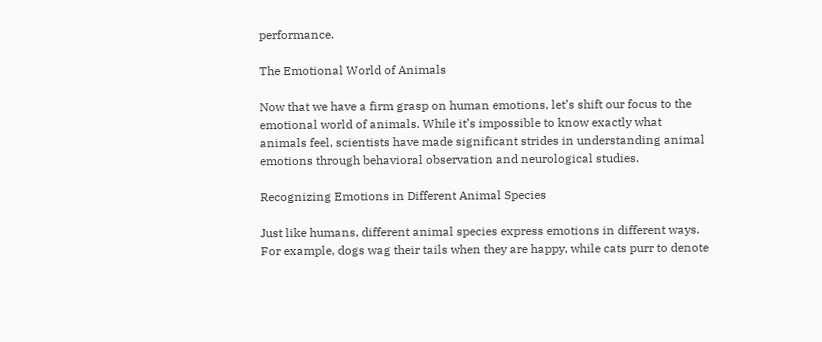performance.

The Emotional World of Animals

Now that we have a firm grasp on human emotions, let’s shift our focus to the emotional world of animals. While it’s impossible to know exactly what animals feel, scientists have made significant strides in understanding animal emotions through behavioral observation and neurological studies.

Recognizing Emotions in Different Animal Species

Just like humans, different animal species express emotions in different ways. For example, dogs wag their tails when they are happy, while cats purr to denote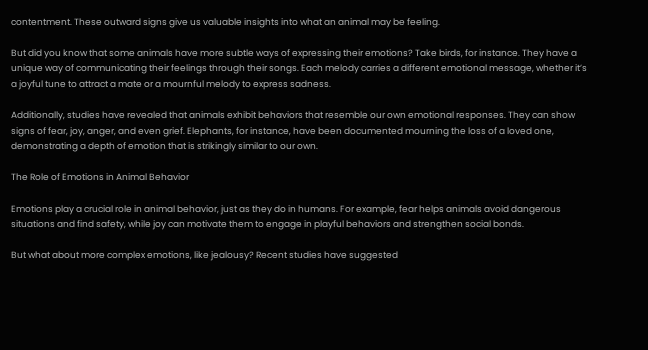contentment. These outward signs give us valuable insights into what an animal may be feeling.

But did you know that some animals have more subtle ways of expressing their emotions? Take birds, for instance. They have a unique way of communicating their feelings through their songs. Each melody carries a different emotional message, whether it’s a joyful tune to attract a mate or a mournful melody to express sadness.

Additionally, studies have revealed that animals exhibit behaviors that resemble our own emotional responses. They can show signs of fear, joy, anger, and even grief. Elephants, for instance, have been documented mourning the loss of a loved one, demonstrating a depth of emotion that is strikingly similar to our own.

The Role of Emotions in Animal Behavior

Emotions play a crucial role in animal behavior, just as they do in humans. For example, fear helps animals avoid dangerous situations and find safety, while joy can motivate them to engage in playful behaviors and strengthen social bonds.

But what about more complex emotions, like jealousy? Recent studies have suggested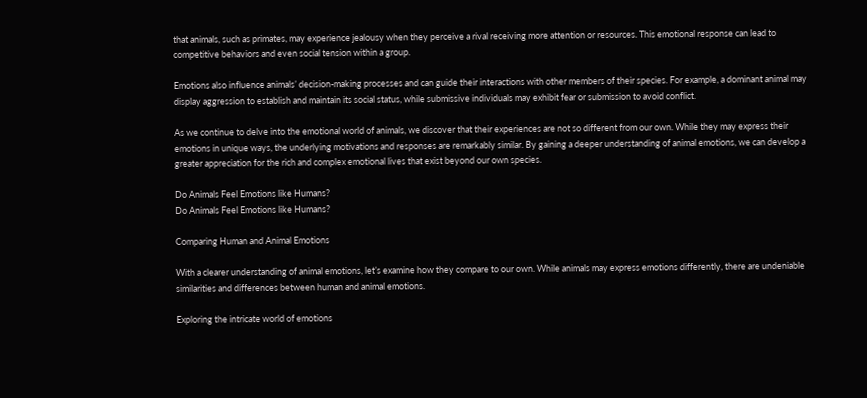that animals, such as primates, may experience jealousy when they perceive a rival receiving more attention or resources. This emotional response can lead to competitive behaviors and even social tension within a group.

Emotions also influence animals’ decision-making processes and can guide their interactions with other members of their species. For example, a dominant animal may display aggression to establish and maintain its social status, while submissive individuals may exhibit fear or submission to avoid conflict.

As we continue to delve into the emotional world of animals, we discover that their experiences are not so different from our own. While they may express their emotions in unique ways, the underlying motivations and responses are remarkably similar. By gaining a deeper understanding of animal emotions, we can develop a greater appreciation for the rich and complex emotional lives that exist beyond our own species.

Do Animals Feel Emotions like Humans?
Do Animals Feel Emotions like Humans?

Comparing Human and Animal Emotions

With a clearer understanding of animal emotions, let’s examine how they compare to our own. While animals may express emotions differently, there are undeniable similarities and differences between human and animal emotions.

Exploring the intricate world of emotions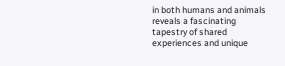in both humans and animals reveals a fascinating tapestry of shared experiences and unique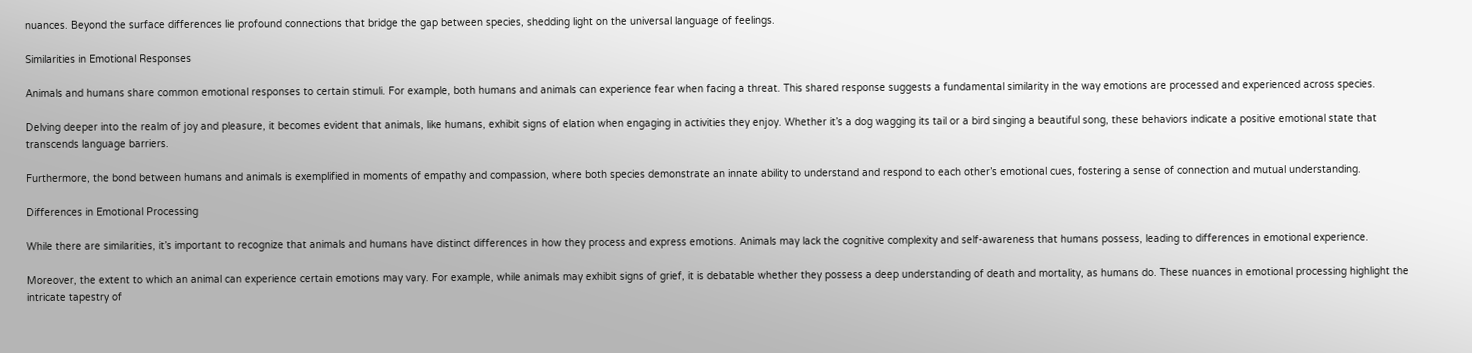nuances. Beyond the surface differences lie profound connections that bridge the gap between species, shedding light on the universal language of feelings.

Similarities in Emotional Responses

Animals and humans share common emotional responses to certain stimuli. For example, both humans and animals can experience fear when facing a threat. This shared response suggests a fundamental similarity in the way emotions are processed and experienced across species.

Delving deeper into the realm of joy and pleasure, it becomes evident that animals, like humans, exhibit signs of elation when engaging in activities they enjoy. Whether it’s a dog wagging its tail or a bird singing a beautiful song, these behaviors indicate a positive emotional state that transcends language barriers.

Furthermore, the bond between humans and animals is exemplified in moments of empathy and compassion, where both species demonstrate an innate ability to understand and respond to each other’s emotional cues, fostering a sense of connection and mutual understanding.

Differences in Emotional Processing

While there are similarities, it’s important to recognize that animals and humans have distinct differences in how they process and express emotions. Animals may lack the cognitive complexity and self-awareness that humans possess, leading to differences in emotional experience.

Moreover, the extent to which an animal can experience certain emotions may vary. For example, while animals may exhibit signs of grief, it is debatable whether they possess a deep understanding of death and mortality, as humans do. These nuances in emotional processing highlight the intricate tapestry of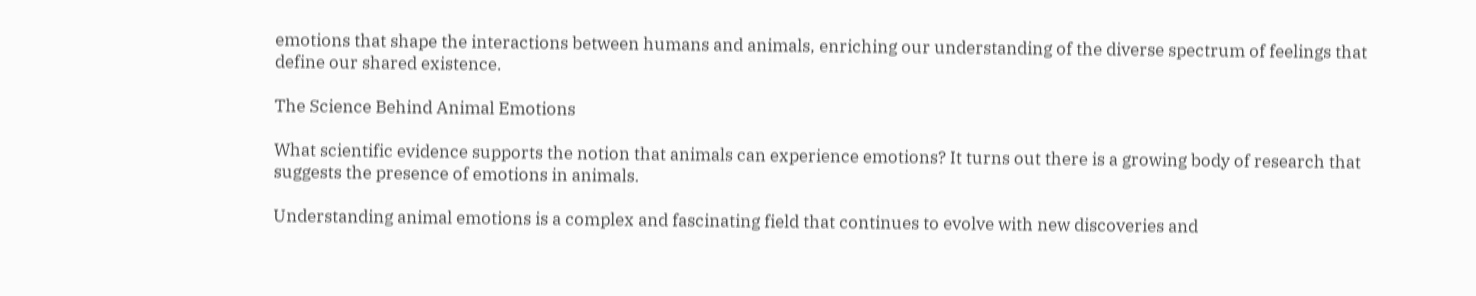emotions that shape the interactions between humans and animals, enriching our understanding of the diverse spectrum of feelings that define our shared existence.

The Science Behind Animal Emotions

What scientific evidence supports the notion that animals can experience emotions? It turns out there is a growing body of research that suggests the presence of emotions in animals.

Understanding animal emotions is a complex and fascinating field that continues to evolve with new discoveries and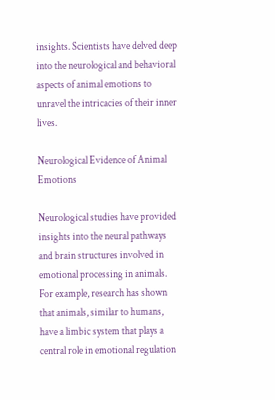insights. Scientists have delved deep into the neurological and behavioral aspects of animal emotions to unravel the intricacies of their inner lives.

Neurological Evidence of Animal Emotions

Neurological studies have provided insights into the neural pathways and brain structures involved in emotional processing in animals. For example, research has shown that animals, similar to humans, have a limbic system that plays a central role in emotional regulation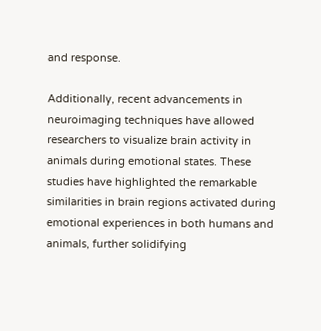and response.

Additionally, recent advancements in neuroimaging techniques have allowed researchers to visualize brain activity in animals during emotional states. These studies have highlighted the remarkable similarities in brain regions activated during emotional experiences in both humans and animals, further solidifying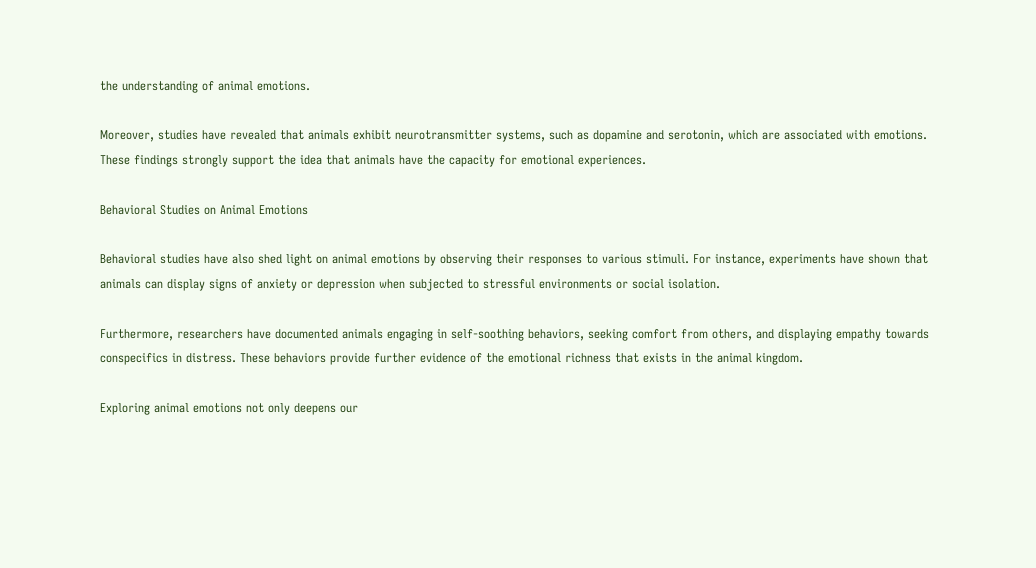the understanding of animal emotions.

Moreover, studies have revealed that animals exhibit neurotransmitter systems, such as dopamine and serotonin, which are associated with emotions. These findings strongly support the idea that animals have the capacity for emotional experiences.

Behavioral Studies on Animal Emotions

Behavioral studies have also shed light on animal emotions by observing their responses to various stimuli. For instance, experiments have shown that animals can display signs of anxiety or depression when subjected to stressful environments or social isolation.

Furthermore, researchers have documented animals engaging in self-soothing behaviors, seeking comfort from others, and displaying empathy towards conspecifics in distress. These behaviors provide further evidence of the emotional richness that exists in the animal kingdom.

Exploring animal emotions not only deepens our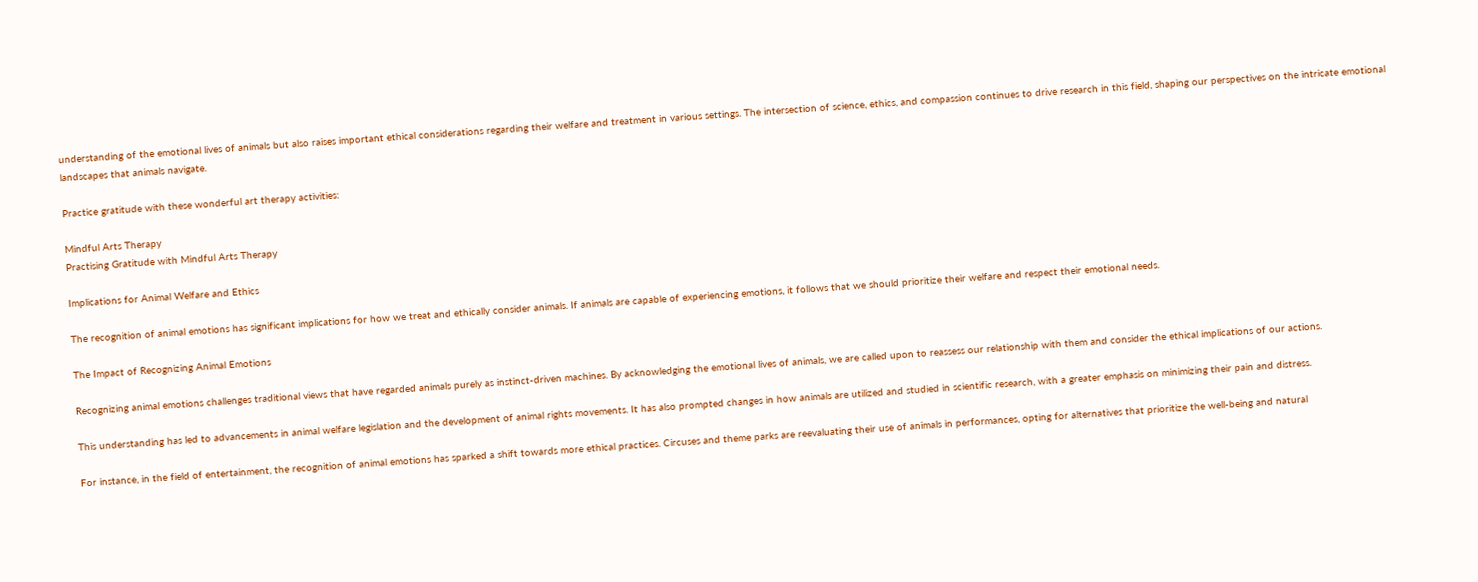understanding of the emotional lives of animals but also raises important ethical considerations regarding their welfare and treatment in various settings. The intersection of science, ethics, and compassion continues to drive research in this field, shaping our perspectives on the intricate emotional landscapes that animals navigate.

Practice gratitude with these wonderful art therapy activities:

Mindful Arts Therapy
Practising Gratitude with Mindful Arts Therapy

Implications for Animal Welfare and Ethics

The recognition of animal emotions has significant implications for how we treat and ethically consider animals. If animals are capable of experiencing emotions, it follows that we should prioritize their welfare and respect their emotional needs.

The Impact of Recognizing Animal Emotions

Recognizing animal emotions challenges traditional views that have regarded animals purely as instinct-driven machines. By acknowledging the emotional lives of animals, we are called upon to reassess our relationship with them and consider the ethical implications of our actions.

This understanding has led to advancements in animal welfare legislation and the development of animal rights movements. It has also prompted changes in how animals are utilized and studied in scientific research, with a greater emphasis on minimizing their pain and distress.

For instance, in the field of entertainment, the recognition of animal emotions has sparked a shift towards more ethical practices. Circuses and theme parks are reevaluating their use of animals in performances, opting for alternatives that prioritize the well-being and natural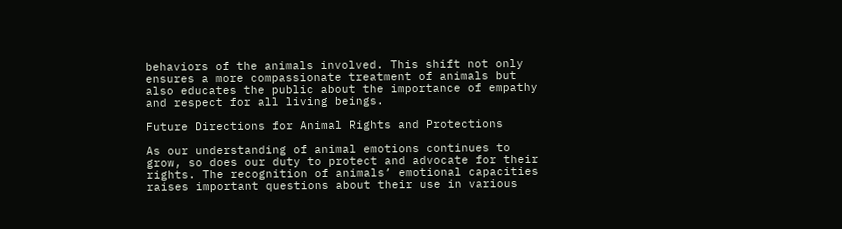behaviors of the animals involved. This shift not only ensures a more compassionate treatment of animals but also educates the public about the importance of empathy and respect for all living beings.

Future Directions for Animal Rights and Protections

As our understanding of animal emotions continues to grow, so does our duty to protect and advocate for their rights. The recognition of animals’ emotional capacities raises important questions about their use in various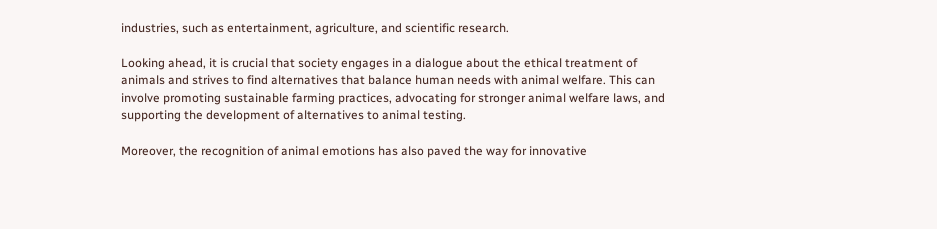industries, such as entertainment, agriculture, and scientific research.

Looking ahead, it is crucial that society engages in a dialogue about the ethical treatment of animals and strives to find alternatives that balance human needs with animal welfare. This can involve promoting sustainable farming practices, advocating for stronger animal welfare laws, and supporting the development of alternatives to animal testing.

Moreover, the recognition of animal emotions has also paved the way for innovative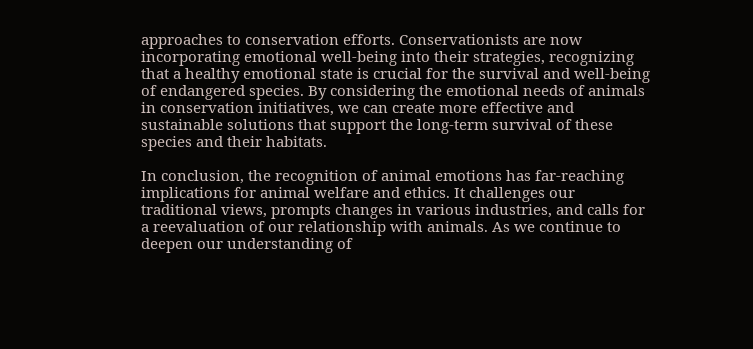approaches to conservation efforts. Conservationists are now incorporating emotional well-being into their strategies, recognizing that a healthy emotional state is crucial for the survival and well-being of endangered species. By considering the emotional needs of animals in conservation initiatives, we can create more effective and sustainable solutions that support the long-term survival of these species and their habitats.

In conclusion, the recognition of animal emotions has far-reaching implications for animal welfare and ethics. It challenges our traditional views, prompts changes in various industries, and calls for a reevaluation of our relationship with animals. As we continue to deepen our understanding of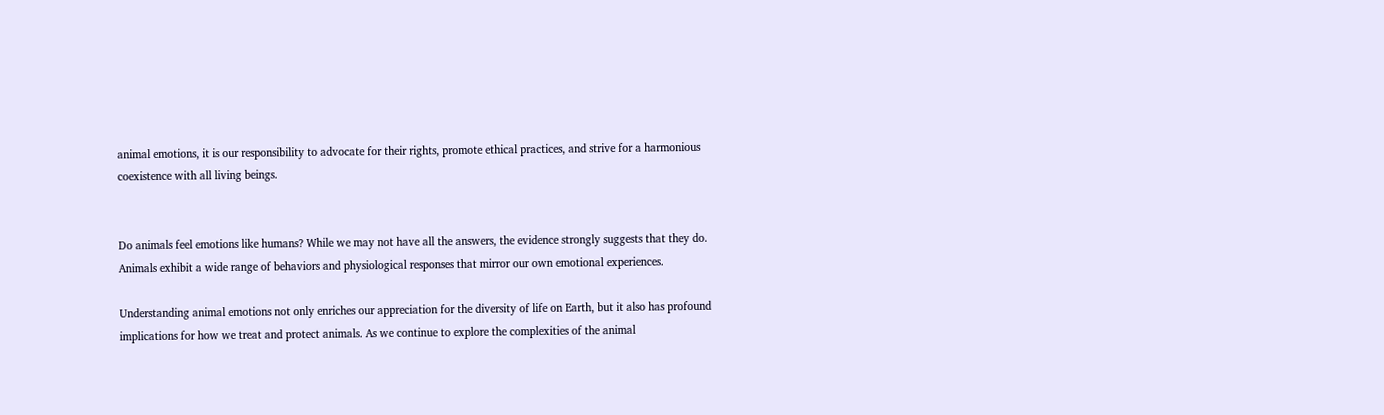animal emotions, it is our responsibility to advocate for their rights, promote ethical practices, and strive for a harmonious coexistence with all living beings.


Do animals feel emotions like humans? While we may not have all the answers, the evidence strongly suggests that they do. Animals exhibit a wide range of behaviors and physiological responses that mirror our own emotional experiences.

Understanding animal emotions not only enriches our appreciation for the diversity of life on Earth, but it also has profound implications for how we treat and protect animals. As we continue to explore the complexities of the animal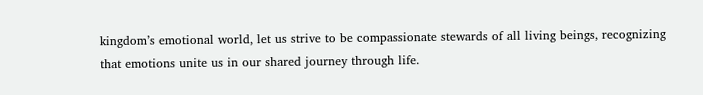kingdom’s emotional world, let us strive to be compassionate stewards of all living beings, recognizing that emotions unite us in our shared journey through life.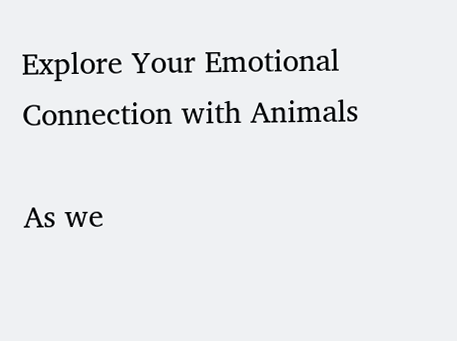Explore Your Emotional Connection with Animals

As we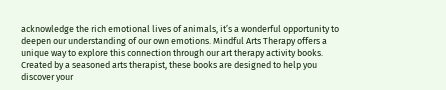acknowledge the rich emotional lives of animals, it’s a wonderful opportunity to deepen our understanding of our own emotions. Mindful Arts Therapy offers a unique way to explore this connection through our art therapy activity books. Created by a seasoned arts therapist, these books are designed to help you discover your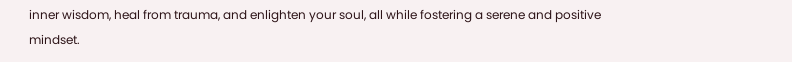inner wisdom, heal from trauma, and enlighten your soul, all while fostering a serene and positive mindset.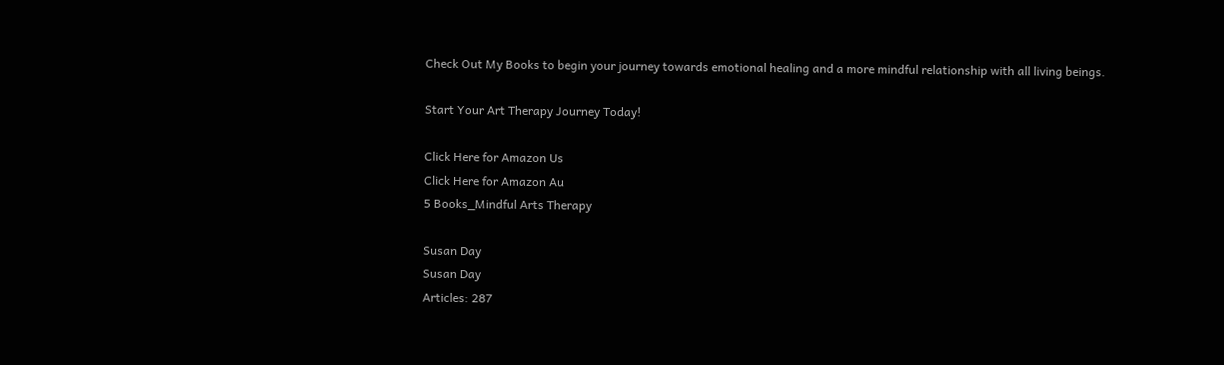Check Out My Books to begin your journey towards emotional healing and a more mindful relationship with all living beings.

Start Your Art Therapy Journey Today!

Click Here for Amazon Us
Click Here for Amazon Au
5 Books_Mindful Arts Therapy

Susan Day
Susan Day
Articles: 287